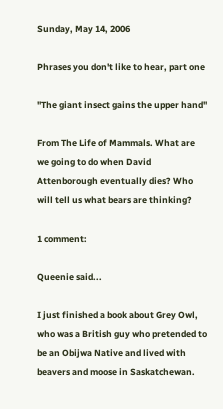Sunday, May 14, 2006

Phrases you don't like to hear, part one

"The giant insect gains the upper hand"

From The Life of Mammals. What are we going to do when David Attenborough eventually dies? Who will tell us what bears are thinking?

1 comment:

Queenie said...

I just finished a book about Grey Owl, who was a British guy who pretended to be an Obijwa Native and lived with beavers and moose in Saskatchewan.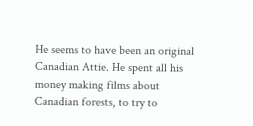He seems to have been an original Canadian Attie. He spent all his money making films about Canadian forests, to try to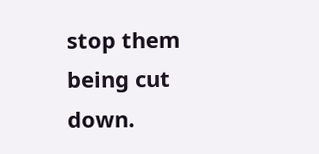stop them being cut down.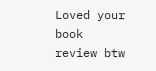Loved your book review btw